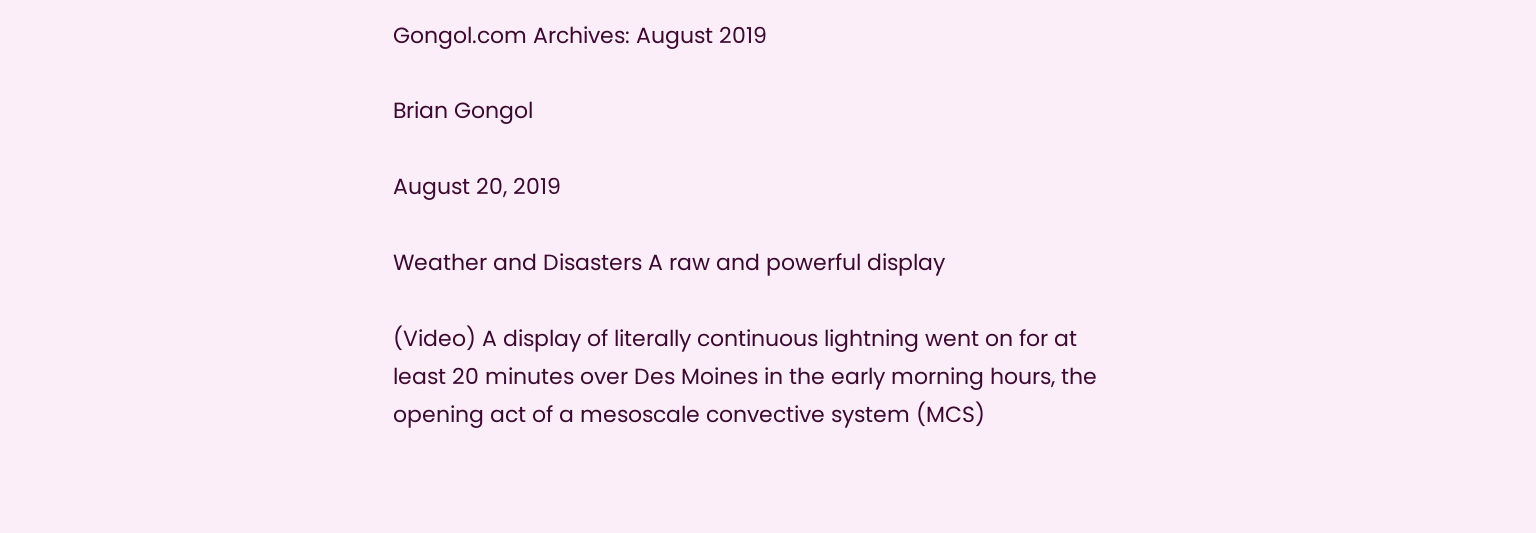Gongol.com Archives: August 2019

Brian Gongol

August 20, 2019

Weather and Disasters A raw and powerful display

(Video) A display of literally continuous lightning went on for at least 20 minutes over Des Moines in the early morning hours, the opening act of a mesoscale convective system (MCS)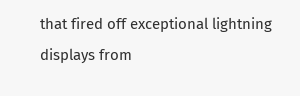that fired off exceptional lightning displays from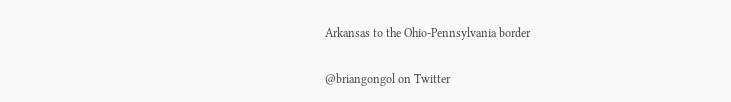Arkansas to the Ohio-Pennsylvania border

@briangongol on Twitter